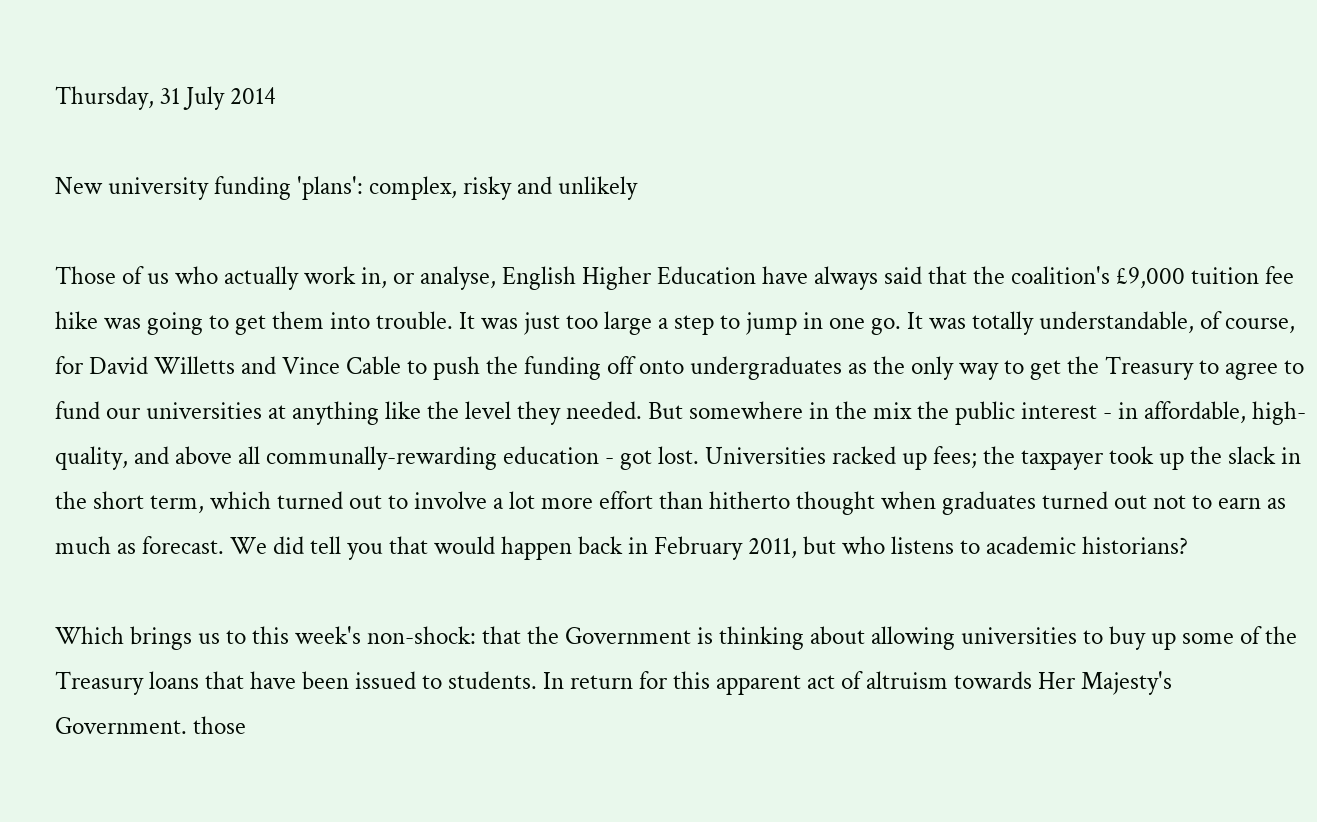Thursday, 31 July 2014

New university funding 'plans': complex, risky and unlikely

Those of us who actually work in, or analyse, English Higher Education have always said that the coalition's £9,000 tuition fee hike was going to get them into trouble. It was just too large a step to jump in one go. It was totally understandable, of course, for David Willetts and Vince Cable to push the funding off onto undergraduates as the only way to get the Treasury to agree to fund our universities at anything like the level they needed. But somewhere in the mix the public interest - in affordable, high-quality, and above all communally-rewarding education - got lost. Universities racked up fees; the taxpayer took up the slack in the short term, which turned out to involve a lot more effort than hitherto thought when graduates turned out not to earn as much as forecast. We did tell you that would happen back in February 2011, but who listens to academic historians?

Which brings us to this week's non-shock: that the Government is thinking about allowing universities to buy up some of the Treasury loans that have been issued to students. In return for this apparent act of altruism towards Her Majesty's Government. those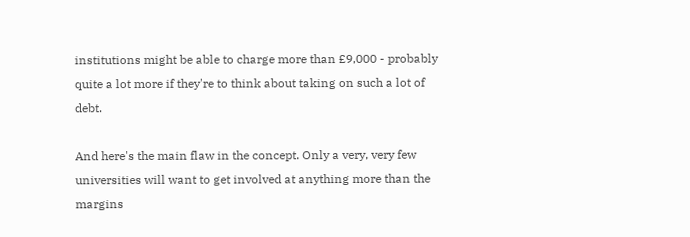institutions might be able to charge more than £9,000 - probably quite a lot more if they're to think about taking on such a lot of debt.

And here's the main flaw in the concept. Only a very, very few universities will want to get involved at anything more than the margins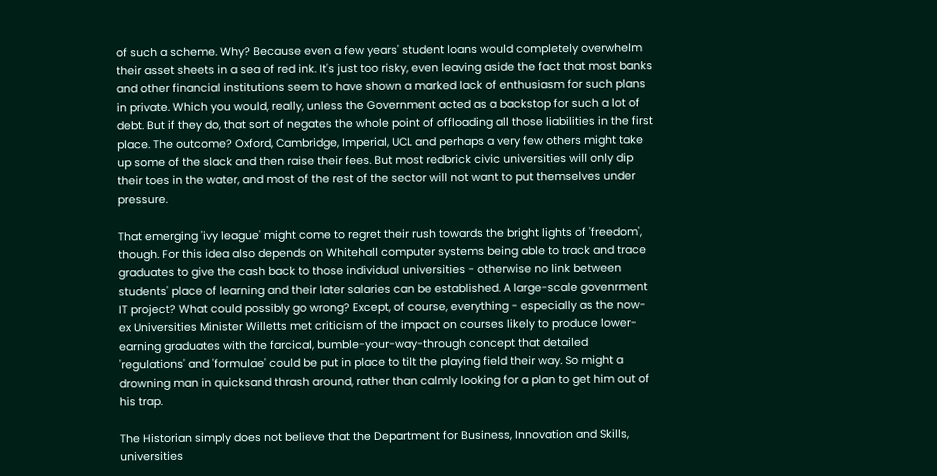of such a scheme. Why? Because even a few years' student loans would completely overwhelm their asset sheets in a sea of red ink. It's just too risky, even leaving aside the fact that most banks and other financial institutions seem to have shown a marked lack of enthusiasm for such plans in private. Which you would, really, unless the Government acted as a backstop for such a lot of debt. But if they do, that sort of negates the whole point of offloading all those liabilities in the first place. The outcome? Oxford, Cambridge, Imperial, UCL and perhaps a very few others might take up some of the slack and then raise their fees. But most redbrick civic universities will only dip their toes in the water, and most of the rest of the sector will not want to put themselves under pressure.

That emerging 'ivy league' might come to regret their rush towards the bright lights of 'freedom', though. For this idea also depends on Whitehall computer systems being able to track and trace graduates to give the cash back to those individual universities - otherwise no link between students' place of learning and their later salaries can be established. A large-scale govenrment IT project? What could possibly go wrong? Except, of course, everything - especially as the now-ex Universities Minister Willetts met criticism of the impact on courses likely to produce lower-earning graduates with the farcical, bumble-your-way-through concept that detailed 'regulations' and 'formulae' could be put in place to tilt the playing field their way. So might a drowning man in quicksand thrash around, rather than calmly looking for a plan to get him out of his trap.

The Historian simply does not believe that the Department for Business, Innovation and Skills, universities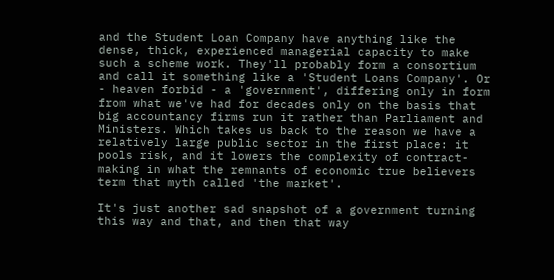and the Student Loan Company have anything like the dense, thick, experienced managerial capacity to make such a scheme work. They'll probably form a consortium and call it something like a 'Student Loans Company'. Or - heaven forbid - a 'government', differing only in form from what we've had for decades only on the basis that big accountancy firms run it rather than Parliament and Ministers. Which takes us back to the reason we have a relatively large public sector in the first place: it pools risk, and it lowers the complexity of contract-making in what the remnants of economic true believers term that myth called 'the market'.

It's just another sad snapshot of a government turning this way and that, and then that way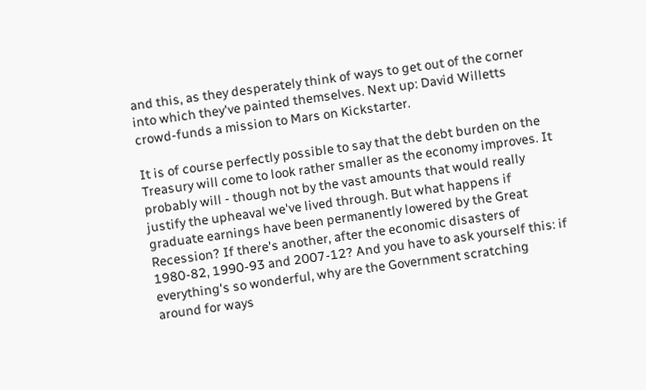and this, as they desperately think of ways to get out of the corner into which they've painted themselves. Next up: David Willetts crowd-funds a mission to Mars on Kickstarter.

It is of course perfectly possible to say that the debt burden on the Treasury will come to look rather smaller as the economy improves. It probably will - though not by the vast amounts that would really justify the upheaval we've lived through. But what happens if graduate earnings have been permanently lowered by the Great Recession? If there's another, after the economic disasters of 1980-82, 1990-93 and 2007-12? And you have to ask yourself this: if everything's so wonderful, why are the Government scratching around for ways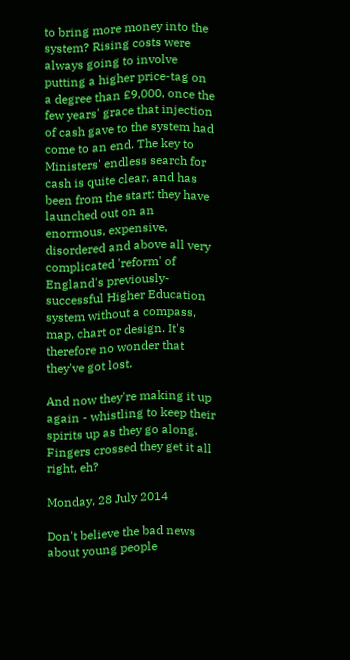to bring more money into the system? Rising costs were always going to involve putting a higher price-tag on a degree than £9,000, once the few years' grace that injection of cash gave to the system had come to an end. The key to Ministers' endless search for cash is quite clear, and has been from the start: they have launched out on an enormous, expensive, disordered and above all very complicated 'reform' of England's previously-successful Higher Education system without a compass, map, chart or design. It's therefore no wonder that they've got lost.

And now they're making it up again - whistling to keep their spirits up as they go along. Fingers crossed they get it all right, eh?

Monday, 28 July 2014

Don't believe the bad news about young people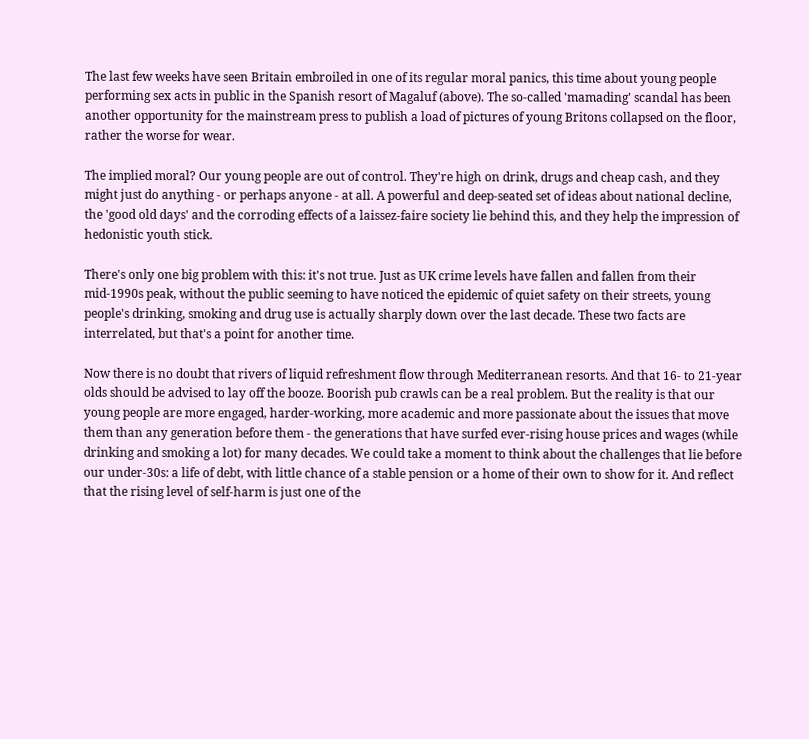The last few weeks have seen Britain embroiled in one of its regular moral panics, this time about young people performing sex acts in public in the Spanish resort of Magaluf (above). The so-called 'mamading' scandal has been another opportunity for the mainstream press to publish a load of pictures of young Britons collapsed on the floor, rather the worse for wear.

The implied moral? Our young people are out of control. They're high on drink, drugs and cheap cash, and they might just do anything - or perhaps anyone - at all. A powerful and deep-seated set of ideas about national decline, the 'good old days' and the corroding effects of a laissez-faire society lie behind this, and they help the impression of hedonistic youth stick.

There's only one big problem with this: it's not true. Just as UK crime levels have fallen and fallen from their mid-1990s peak, without the public seeming to have noticed the epidemic of quiet safety on their streets, young people's drinking, smoking and drug use is actually sharply down over the last decade. These two facts are interrelated, but that's a point for another time.

Now there is no doubt that rivers of liquid refreshment flow through Mediterranean resorts. And that 16- to 21-year olds should be advised to lay off the booze. Boorish pub crawls can be a real problem. But the reality is that our young people are more engaged, harder-working, more academic and more passionate about the issues that move them than any generation before them - the generations that have surfed ever-rising house prices and wages (while drinking and smoking a lot) for many decades. We could take a moment to think about the challenges that lie before our under-30s: a life of debt, with little chance of a stable pension or a home of their own to show for it. And reflect that the rising level of self-harm is just one of the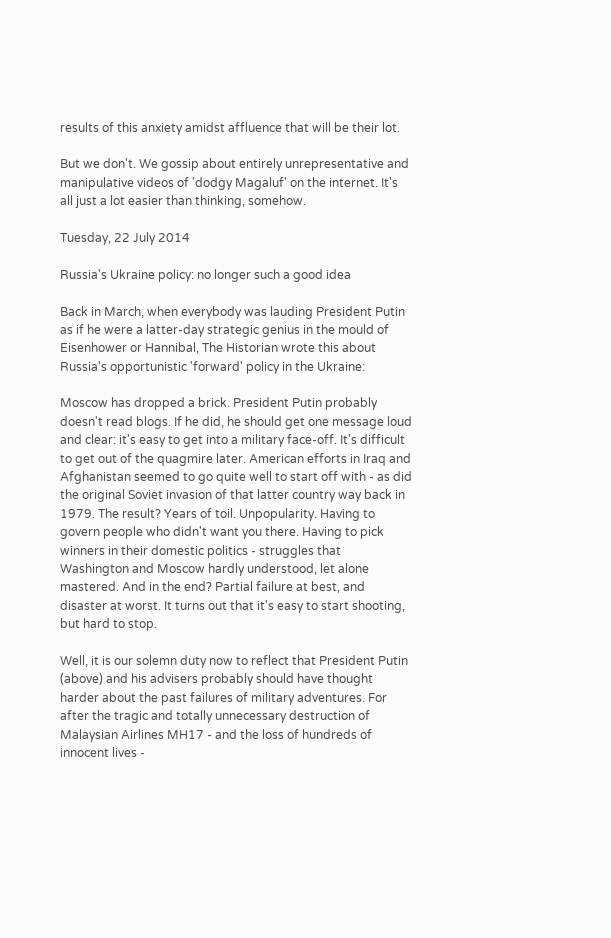results of this anxiety amidst affluence that will be their lot.

But we don't. We gossip about entirely unrepresentative and manipulative videos of 'dodgy Magaluf' on the internet. It's all just a lot easier than thinking, somehow.

Tuesday, 22 July 2014

Russia's Ukraine policy: no longer such a good idea

Back in March, when everybody was lauding President Putin as if he were a latter-day strategic genius in the mould of Eisenhower or Hannibal, The Historian wrote this about Russia's opportunistic 'forward' policy in the Ukraine:

Moscow has dropped a brick. President Putin probably doesn't read blogs. If he did, he should get one message loud and clear: it's easy to get into a military face-off. It's difficult to get out of the quagmire later. American efforts in Iraq and Afghanistan seemed to go quite well to start off with - as did the original Soviet invasion of that latter country way back in 1979. The result? Years of toil. Unpopularity. Having to govern people who didn't want you there. Having to pick winners in their domestic politics - struggles that Washington and Moscow hardly understood, let alone mastered. And in the end? Partial failure at best, and disaster at worst. It turns out that it's easy to start shooting, but hard to stop.

Well, it is our solemn duty now to reflect that President Putin (above) and his advisers probably should have thought harder about the past failures of military adventures. For after the tragic and totally unnecessary destruction of Malaysian Airlines MH17 - and the loss of hundreds of innocent lives -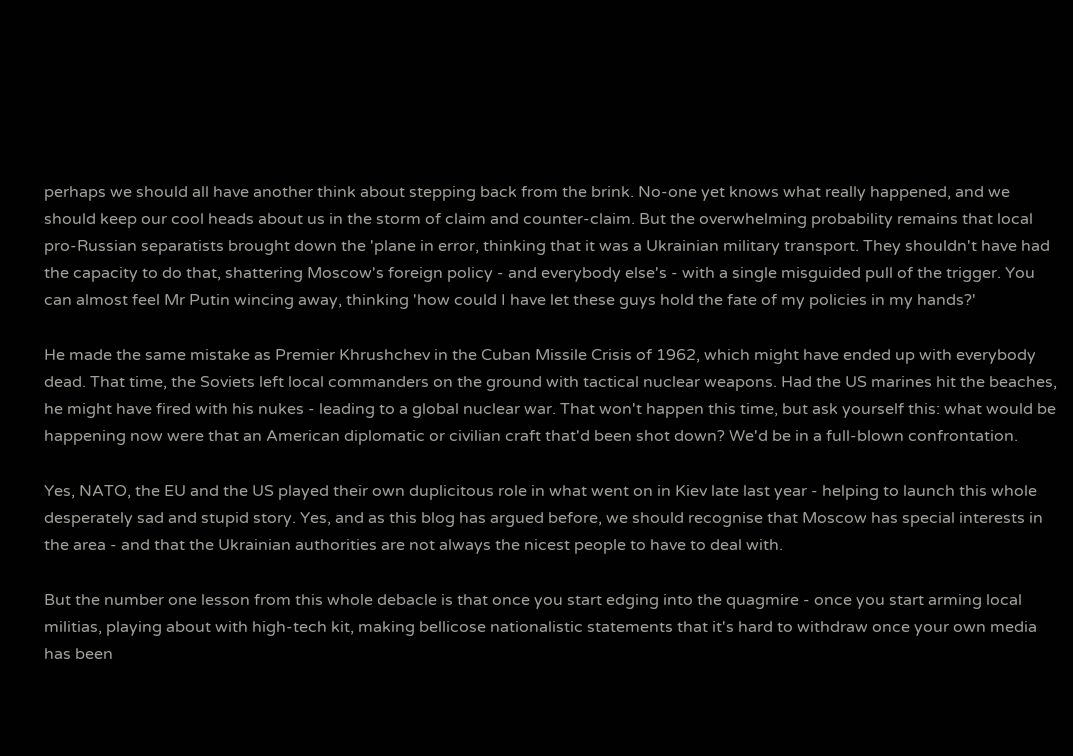perhaps we should all have another think about stepping back from the brink. No-one yet knows what really happened, and we should keep our cool heads about us in the storm of claim and counter-claim. But the overwhelming probability remains that local pro-Russian separatists brought down the 'plane in error, thinking that it was a Ukrainian military transport. They shouldn't have had the capacity to do that, shattering Moscow's foreign policy - and everybody else's - with a single misguided pull of the trigger. You can almost feel Mr Putin wincing away, thinking 'how could I have let these guys hold the fate of my policies in my hands?'

He made the same mistake as Premier Khrushchev in the Cuban Missile Crisis of 1962, which might have ended up with everybody dead. That time, the Soviets left local commanders on the ground with tactical nuclear weapons. Had the US marines hit the beaches, he might have fired with his nukes - leading to a global nuclear war. That won't happen this time, but ask yourself this: what would be happening now were that an American diplomatic or civilian craft that'd been shot down? We'd be in a full-blown confrontation.

Yes, NATO, the EU and the US played their own duplicitous role in what went on in Kiev late last year - helping to launch this whole desperately sad and stupid story. Yes, and as this blog has argued before, we should recognise that Moscow has special interests in the area - and that the Ukrainian authorities are not always the nicest people to have to deal with.

But the number one lesson from this whole debacle is that once you start edging into the quagmire - once you start arming local militias, playing about with high-tech kit, making bellicose nationalistic statements that it's hard to withdraw once your own media has been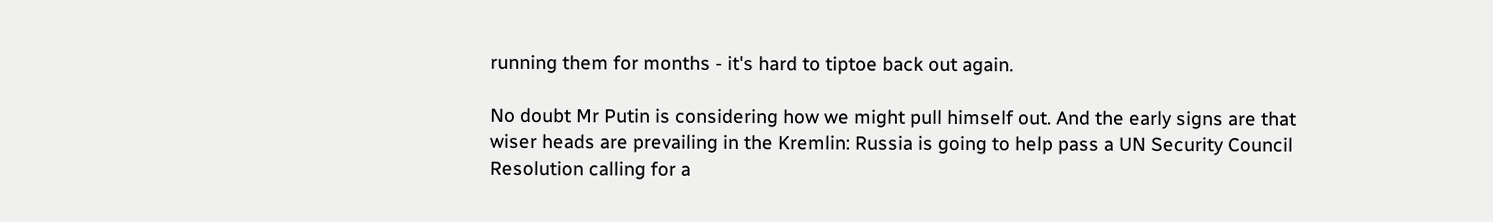running them for months - it's hard to tiptoe back out again.

No doubt Mr Putin is considering how we might pull himself out. And the early signs are that wiser heads are prevailing in the Kremlin: Russia is going to help pass a UN Security Council Resolution calling for a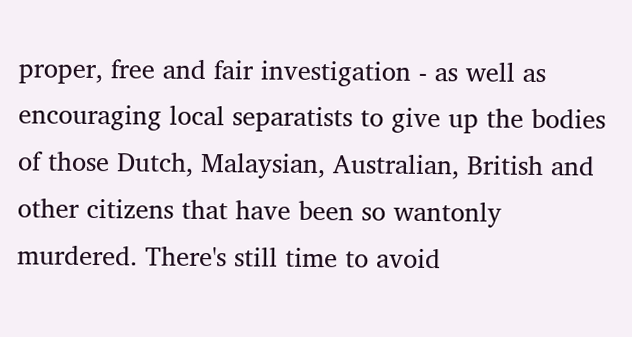proper, free and fair investigation - as well as encouraging local separatists to give up the bodies of those Dutch, Malaysian, Australian, British and other citizens that have been so wantonly murdered. There's still time to avoid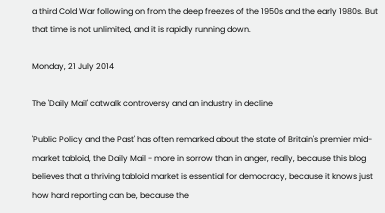a third Cold War following on from the deep freezes of the 1950s and the early 1980s. But that time is not unlimited, and it is rapidly running down.

Monday, 21 July 2014

The 'Daily Mail' catwalk controversy and an industry in decline

'Public Policy and the Past' has often remarked about the state of Britain's premier mid-market tabloid, the Daily Mail - more in sorrow than in anger, really, because this blog believes that a thriving tabloid market is essential for democracy, because it knows just how hard reporting can be, because the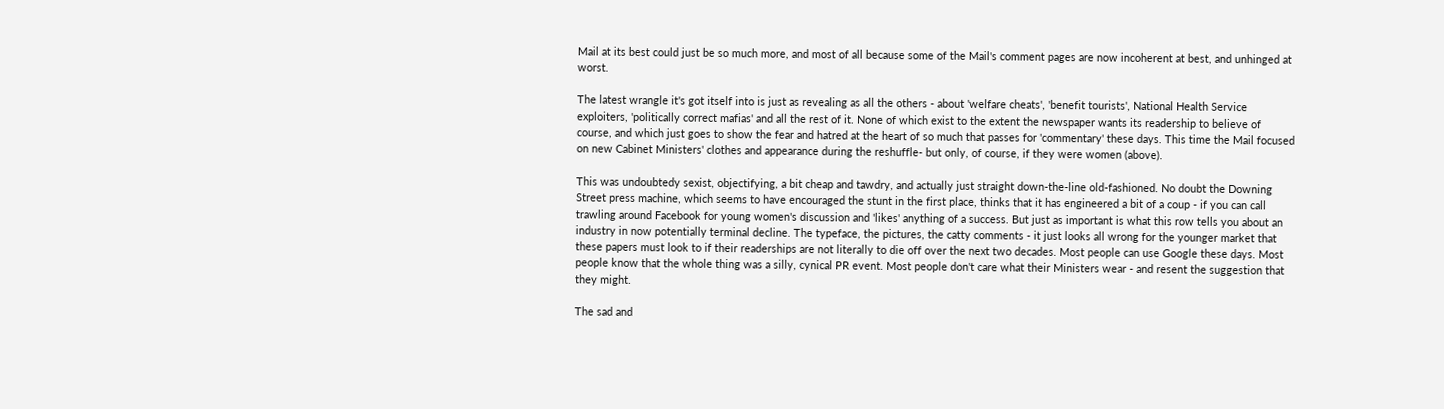Mail at its best could just be so much more, and most of all because some of the Mail's comment pages are now incoherent at best, and unhinged at worst.

The latest wrangle it's got itself into is just as revealing as all the others - about 'welfare cheats', 'benefit tourists', National Health Service exploiters, 'politically correct mafias' and all the rest of it. None of which exist to the extent the newspaper wants its readership to believe of course, and which just goes to show the fear and hatred at the heart of so much that passes for 'commentary' these days. This time the Mail focused on new Cabinet Ministers' clothes and appearance during the reshuffle- but only, of course, if they were women (above).

This was undoubtedy sexist, objectifying, a bit cheap and tawdry, and actually just straight down-the-line old-fashioned. No doubt the Downing Street press machine, which seems to have encouraged the stunt in the first place, thinks that it has engineered a bit of a coup - if you can call trawling around Facebook for young women's discussion and 'likes' anything of a success. But just as important is what this row tells you about an industry in now potentially terminal decline. The typeface, the pictures, the catty comments - it just looks all wrong for the younger market that these papers must look to if their readerships are not literally to die off over the next two decades. Most people can use Google these days. Most people know that the whole thing was a silly, cynical PR event. Most people don't care what their Ministers wear - and resent the suggestion that they might.

The sad and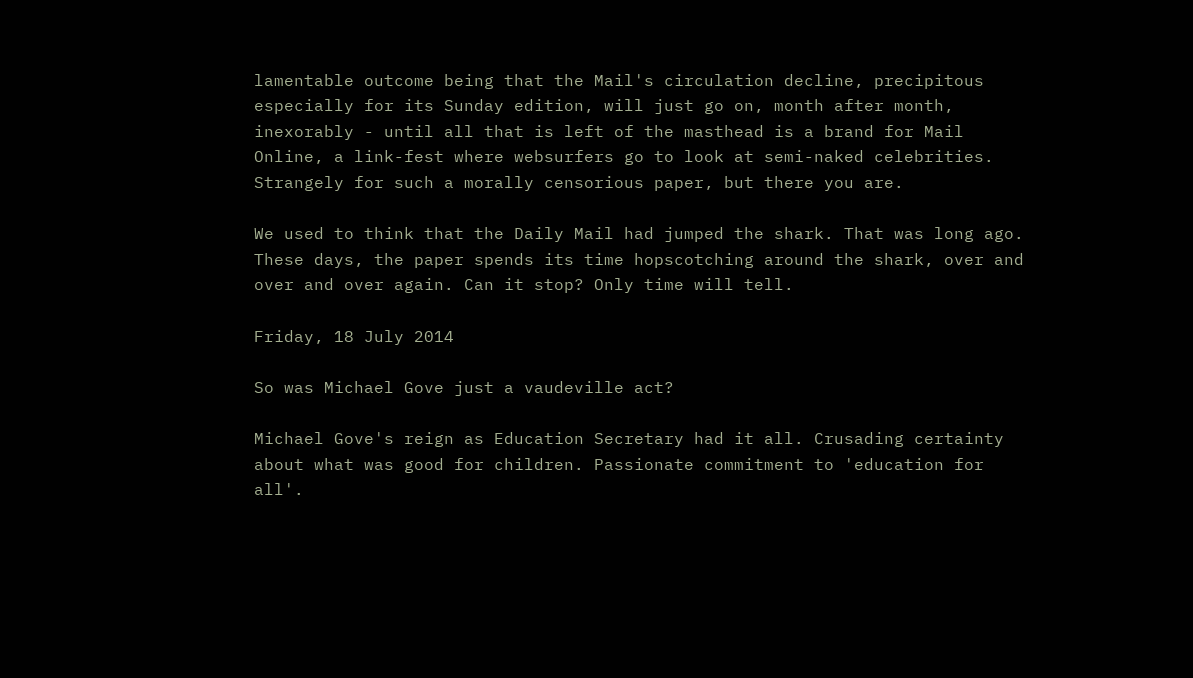lamentable outcome being that the Mail's circulation decline, precipitous especially for its Sunday edition, will just go on, month after month, inexorably - until all that is left of the masthead is a brand for Mail Online, a link-fest where websurfers go to look at semi-naked celebrities. Strangely for such a morally censorious paper, but there you are.

We used to think that the Daily Mail had jumped the shark. That was long ago. These days, the paper spends its time hopscotching around the shark, over and over and over again. Can it stop? Only time will tell.

Friday, 18 July 2014

So was Michael Gove just a vaudeville act?

Michael Gove's reign as Education Secretary had it all. Crusading certainty about what was good for children. Passionate commitment to 'education for all'.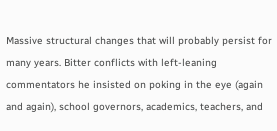Massive structural changes that will probably persist for many years. Bitter conflicts with left-leaning commentators he insisted on poking in the eye (again and again), school governors, academics, teachers, and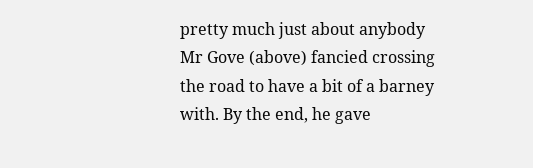pretty much just about anybody Mr Gove (above) fancied crossing the road to have a bit of a barney with. By the end, he gave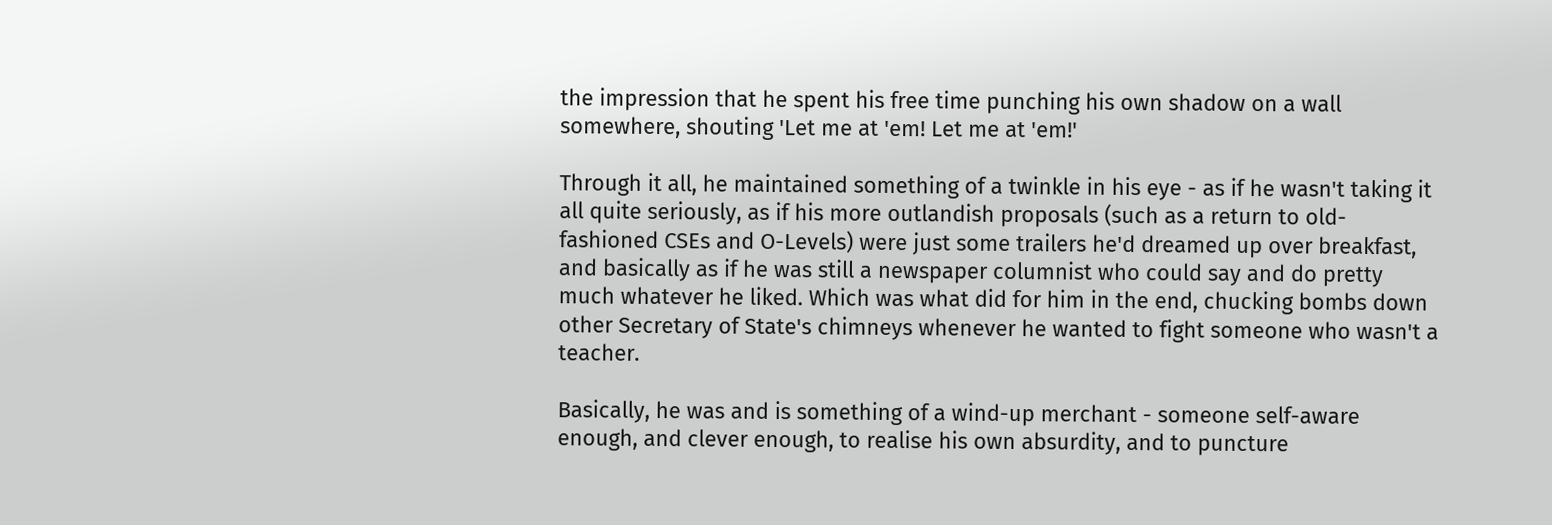the impression that he spent his free time punching his own shadow on a wall somewhere, shouting 'Let me at 'em! Let me at 'em!'

Through it all, he maintained something of a twinkle in his eye - as if he wasn't taking it all quite seriously, as if his more outlandish proposals (such as a return to old-fashioned CSEs and O-Levels) were just some trailers he'd dreamed up over breakfast, and basically as if he was still a newspaper columnist who could say and do pretty much whatever he liked. Which was what did for him in the end, chucking bombs down other Secretary of State's chimneys whenever he wanted to fight someone who wasn't a teacher.

Basically, he was and is something of a wind-up merchant - someone self-aware enough, and clever enough, to realise his own absurdity, and to puncture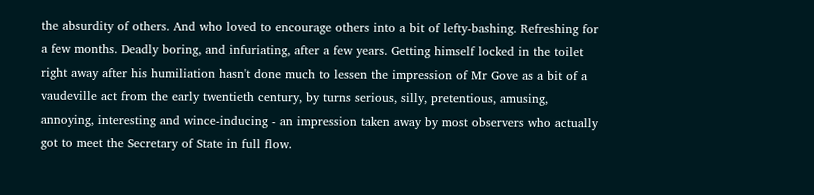the absurdity of others. And who loved to encourage others into a bit of lefty-bashing. Refreshing for a few months. Deadly boring, and infuriating, after a few years. Getting himself locked in the toilet right away after his humiliation hasn't done much to lessen the impression of Mr Gove as a bit of a vaudeville act from the early twentieth century, by turns serious, silly, pretentious, amusing, annoying, interesting and wince-inducing - an impression taken away by most observers who actually got to meet the Secretary of State in full flow.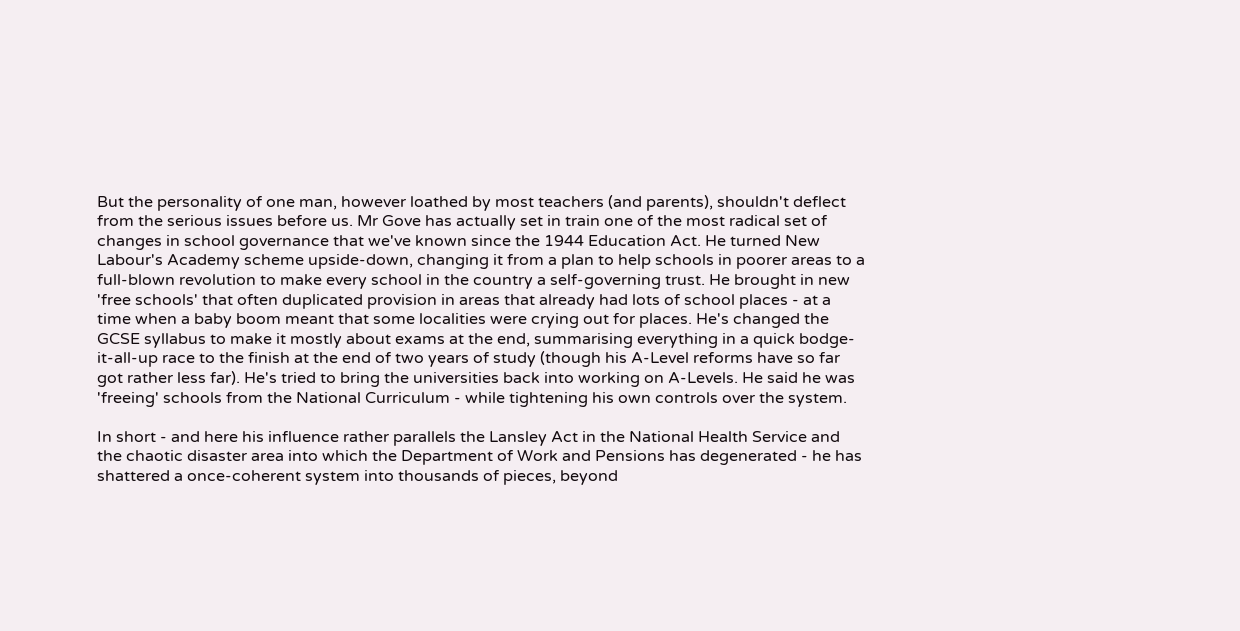But the personality of one man, however loathed by most teachers (and parents), shouldn't deflect from the serious issues before us. Mr Gove has actually set in train one of the most radical set of changes in school governance that we've known since the 1944 Education Act. He turned New Labour's Academy scheme upside-down, changing it from a plan to help schools in poorer areas to a full-blown revolution to make every school in the country a self-governing trust. He brought in new 'free schools' that often duplicated provision in areas that already had lots of school places - at a time when a baby boom meant that some localities were crying out for places. He's changed the GCSE syllabus to make it mostly about exams at the end, summarising everything in a quick bodge-it-all-up race to the finish at the end of two years of study (though his A-Level reforms have so far got rather less far). He's tried to bring the universities back into working on A-Levels. He said he was 'freeing' schools from the National Curriculum - while tightening his own controls over the system.

In short - and here his influence rather parallels the Lansley Act in the National Health Service and the chaotic disaster area into which the Department of Work and Pensions has degenerated - he has shattered a once-coherent system into thousands of pieces, beyond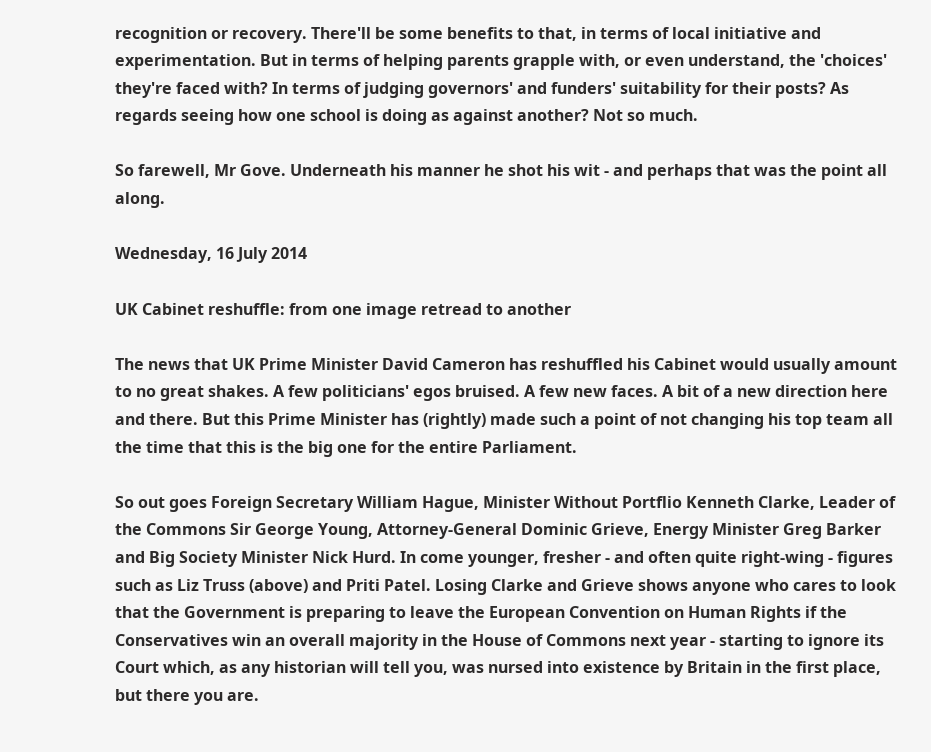recognition or recovery. There'll be some benefits to that, in terms of local initiative and experimentation. But in terms of helping parents grapple with, or even understand, the 'choices' they're faced with? In terms of judging governors' and funders' suitability for their posts? As regards seeing how one school is doing as against another? Not so much.

So farewell, Mr Gove. Underneath his manner he shot his wit - and perhaps that was the point all along.

Wednesday, 16 July 2014

UK Cabinet reshuffle: from one image retread to another

The news that UK Prime Minister David Cameron has reshuffled his Cabinet would usually amount to no great shakes. A few politicians' egos bruised. A few new faces. A bit of a new direction here and there. But this Prime Minister has (rightly) made such a point of not changing his top team all the time that this is the big one for the entire Parliament.

So out goes Foreign Secretary William Hague, Minister Without Portflio Kenneth Clarke, Leader of the Commons Sir George Young, Attorney-General Dominic Grieve, Energy Minister Greg Barker and Big Society Minister Nick Hurd. In come younger, fresher - and often quite right-wing - figures such as Liz Truss (above) and Priti Patel. Losing Clarke and Grieve shows anyone who cares to look that the Government is preparing to leave the European Convention on Human Rights if the Conservatives win an overall majority in the House of Commons next year - starting to ignore its Court which, as any historian will tell you, was nursed into existence by Britain in the first place, but there you are.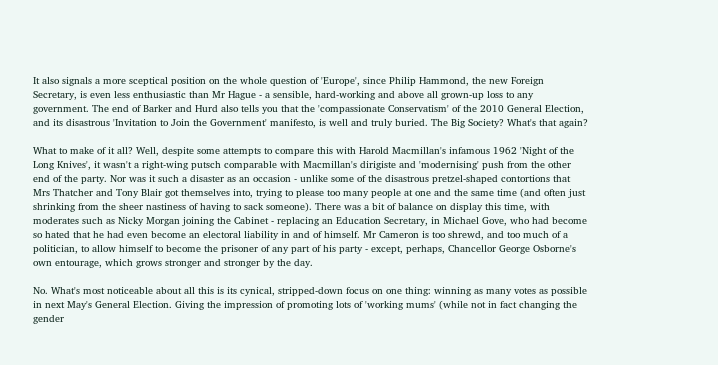It also signals a more sceptical position on the whole question of 'Europe', since Philip Hammond, the new Foreign Secretary, is even less enthusiastic than Mr Hague - a sensible, hard-working and above all grown-up loss to any government. The end of Barker and Hurd also tells you that the 'compassionate Conservatism' of the 2010 General Election, and its disastrous 'Invitation to Join the Government' manifesto, is well and truly buried. The Big Society? What's that again?

What to make of it all? Well, despite some attempts to compare this with Harold Macmillan's infamous 1962 'Night of the Long Knives', it wasn't a right-wing putsch comparable with Macmillan's dirigiste and 'modernising' push from the other end of the party. Nor was it such a disaster as an occasion - unlike some of the disastrous pretzel-shaped contortions that Mrs Thatcher and Tony Blair got themselves into, trying to please too many people at one and the same time (and often just shrinking from the sheer nastiness of having to sack someone). There was a bit of balance on display this time, with moderates such as Nicky Morgan joining the Cabinet - replacing an Education Secretary, in Michael Gove, who had become so hated that he had even become an electoral liability in and of himself. Mr Cameron is too shrewd, and too much of a politician, to allow himself to become the prisoner of any part of his party - except, perhaps, Chancellor George Osborne's own entourage, which grows stronger and stronger by the day.

No. What's most noticeable about all this is its cynical, stripped-down focus on one thing: winning as many votes as possible in next May's General Election. Giving the impression of promoting lots of 'working mums' (while not in fact changing the gender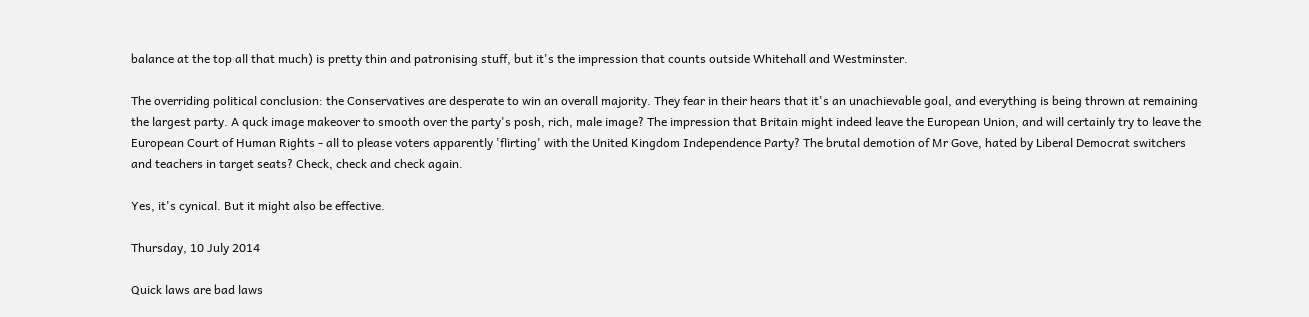balance at the top all that much) is pretty thin and patronising stuff, but it's the impression that counts outside Whitehall and Westminster.

The overriding political conclusion: the Conservatives are desperate to win an overall majority. They fear in their hears that it's an unachievable goal, and everything is being thrown at remaining the largest party. A quck image makeover to smooth over the party's posh, rich, male image? The impression that Britain might indeed leave the European Union, and will certainly try to leave the European Court of Human Rights - all to please voters apparently 'flirting' with the United Kingdom Independence Party? The brutal demotion of Mr Gove, hated by Liberal Democrat switchers and teachers in target seats? Check, check and check again.

Yes, it's cynical. But it might also be effective.

Thursday, 10 July 2014

Quick laws are bad laws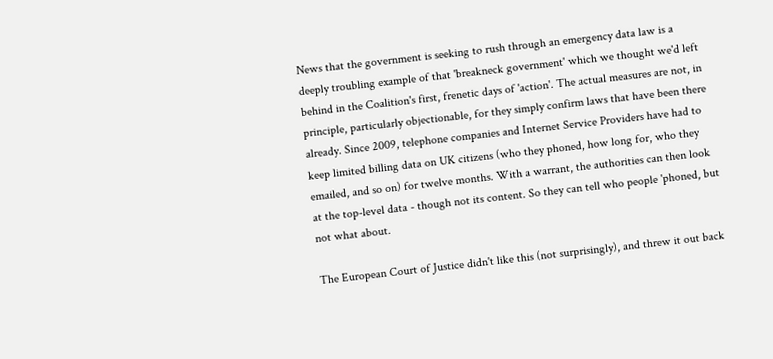News that the government is seeking to rush through an emergency data law is a deeply troubling example of that 'breakneck government' which we thought we'd left behind in the Coalition's first, frenetic days of 'action'. The actual measures are not, in principle, particularly objectionable, for they simply confirm laws that have been there already. Since 2009, telephone companies and Internet Service Providers have had to keep limited billing data on UK citizens (who they phoned, how long for, who they emailed, and so on) for twelve months. With a warrant, the authorities can then look at the top-level data - though not its content. So they can tell who people 'phoned, but not what about.

The European Court of Justice didn't like this (not surprisingly), and threw it out back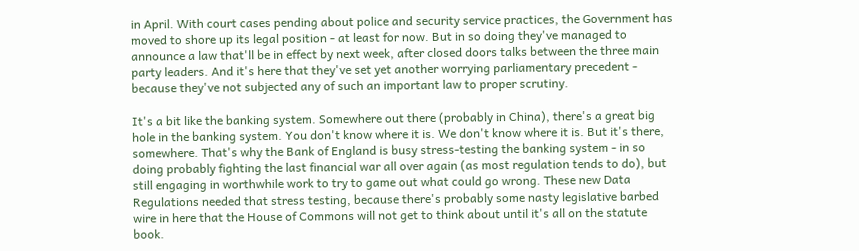in April. With court cases pending about police and security service practices, the Government has moved to shore up its legal position - at least for now. But in so doing they've managed to announce a law that'll be in effect by next week, after closed doors talks between the three main party leaders. And it's here that they've set yet another worrying parliamentary precedent - because they've not subjected any of such an important law to proper scrutiny.

It's a bit like the banking system. Somewhere out there (probably in China), there's a great big hole in the banking system. You don't know where it is. We don't know where it is. But it's there, somewhere. That's why the Bank of England is busy stress-testing the banking system - in so doing probably fighting the last financial war all over again (as most regulation tends to do), but still engaging in worthwhile work to try to game out what could go wrong. These new Data Regulations needed that stress testing, because there's probably some nasty legislative barbed wire in here that the House of Commons will not get to think about until it's all on the statute book.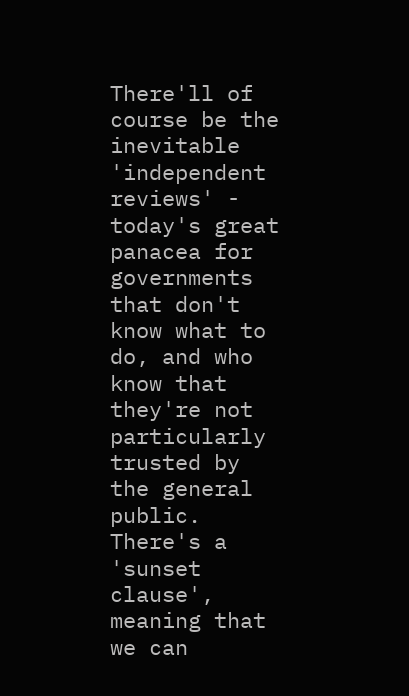There'll of course be the inevitable 'independent reviews' - today's great panacea for governments that don't know what to do, and who know that they're not particularly trusted by the general public. There's a 'sunset clause', meaning that we can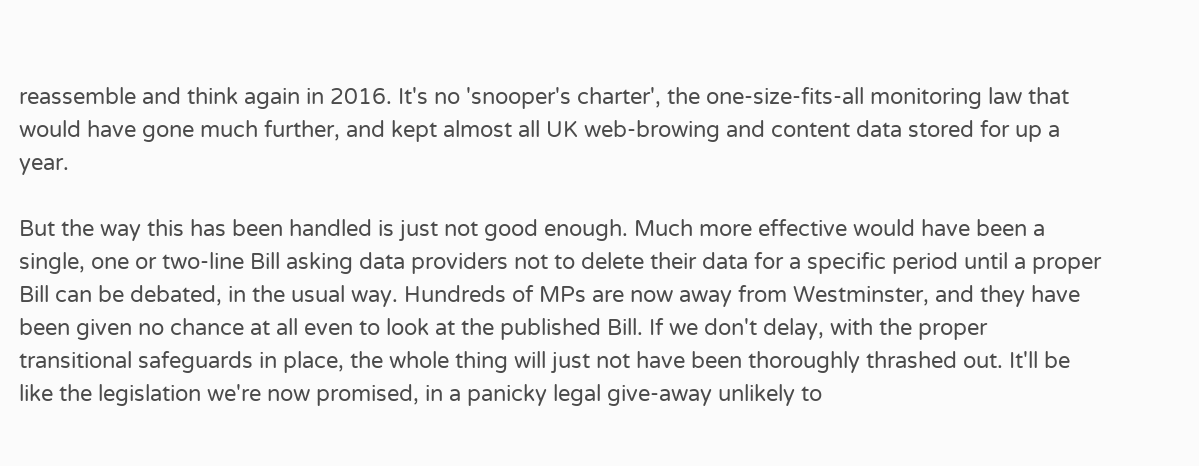reassemble and think again in 2016. It's no 'snooper's charter', the one-size-fits-all monitoring law that would have gone much further, and kept almost all UK web-browing and content data stored for up a year.

But the way this has been handled is just not good enough. Much more effective would have been a single, one or two-line Bill asking data providers not to delete their data for a specific period until a proper Bill can be debated, in the usual way. Hundreds of MPs are now away from Westminster, and they have been given no chance at all even to look at the published Bill. If we don't delay, with the proper transitional safeguards in place, the whole thing will just not have been thoroughly thrashed out. It'll be like the legislation we're now promised, in a panicky legal give-away unlikely to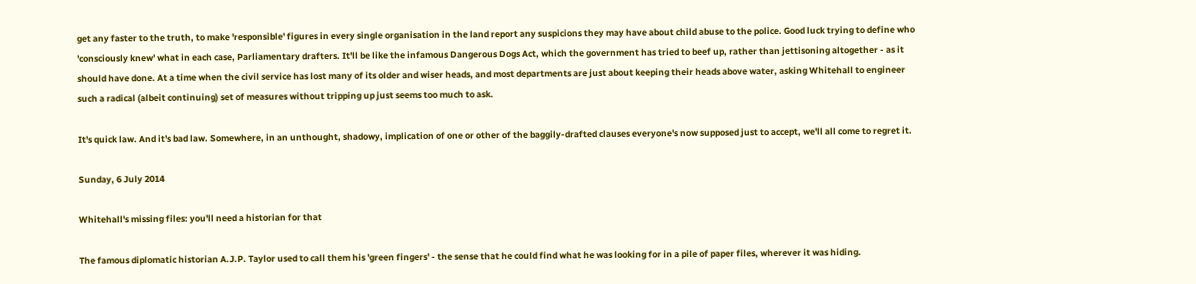get any faster to the truth, to make 'responsible' figures in every single organisation in the land report any suspicions they may have about child abuse to the police. Good luck trying to define who 'consciously knew' what in each case, Parliamentary drafters. It'll be like the infamous Dangerous Dogs Act, which the government has tried to beef up, rather than jettisoning altogether - as it should have done. At a time when the civil service has lost many of its older and wiser heads, and most departments are just about keeping their heads above water, asking Whitehall to engineer such a radical (albeit continuing) set of measures without tripping up just seems too much to ask.

It's quick law. And it's bad law. Somewhere, in an unthought, shadowy, implication of one or other of the baggily-drafted clauses everyone's now supposed just to accept, we'll all come to regret it.

Sunday, 6 July 2014

Whitehall's missing files: you'll need a historian for that

The famous diplomatic historian A.J.P. Taylor used to call them his 'green fingers' - the sense that he could find what he was looking for in a pile of paper files, wherever it was hiding.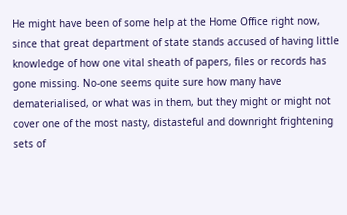He might have been of some help at the Home Office right now, since that great department of state stands accused of having little knowledge of how one vital sheath of papers, files or records has gone missing. No-one seems quite sure how many have dematerialised, or what was in them, but they might or might not cover one of the most nasty, distasteful and downright frightening sets of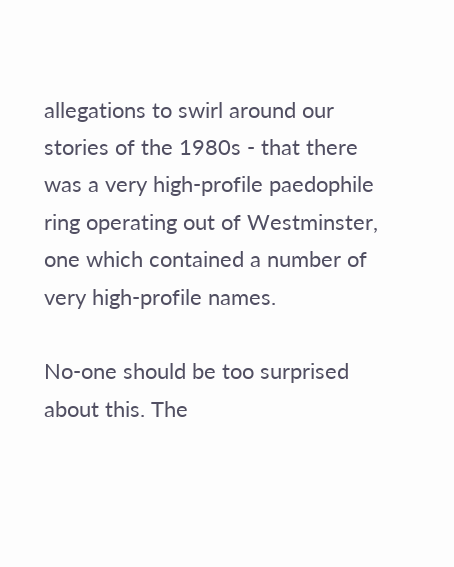allegations to swirl around our stories of the 1980s - that there was a very high-profile paedophile ring operating out of Westminster, one which contained a number of very high-profile names.

No-one should be too surprised about this. The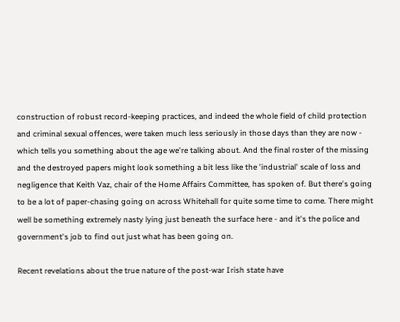construction of robust record-keeping practices, and indeed the whole field of child protection and criminal sexual offences, were taken much less seriously in those days than they are now - which tells you something about the age we're talking about. And the final roster of the missing and the destroyed papers might look something a bit less like the 'industrial' scale of loss and negligence that Keith Vaz, chair of the Home Affairs Committee, has spoken of. But there's going to be a lot of paper-chasing going on across Whitehall for quite some time to come. There might well be something extremely nasty lying just beneath the surface here - and it's the police and government's job to find out just what has been going on.

Recent revelations about the true nature of the post-war Irish state have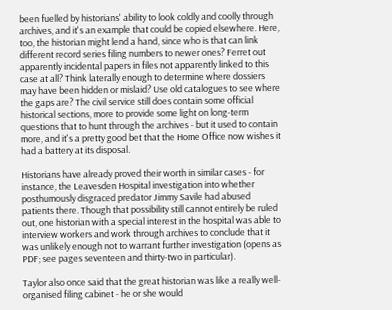been fuelled by historians' ability to look coldly and coolly through archives, and it's an example that could be copied elsewhere. Here, too, the historian might lend a hand, since who is that can link different record series filing numbers to newer ones? Ferret out apparently incidental papers in files not apparently linked to this case at all? Think laterally enough to determine where dossiers may have been hidden or mislaid? Use old catalogues to see where the gaps are? The civil service still does contain some official historical sections, more to provide some light on long-term questions that to hunt through the archives - but it used to contain more, and it's a pretty good bet that the Home Office now wishes it had a battery at its disposal.

Historians have already proved their worth in similar cases - for instance, the Leavesden Hospital investigation into whether posthumously disgraced predator Jimmy Savile had abused patients there. Though that possibility still cannot entirely be ruled out, one historian with a special interest in the hospital was able to interview workers and work through archives to conclude that it was unlikely enough not to warrant further investigation (opens as PDF; see pages seventeen and thirty-two in particular).

Taylor also once said that the great historian was like a really well-organised filing cabinet - he or she would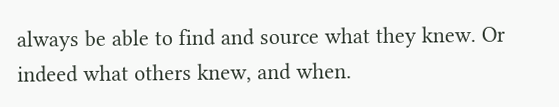always be able to find and source what they knew. Or indeed what others knew, and when.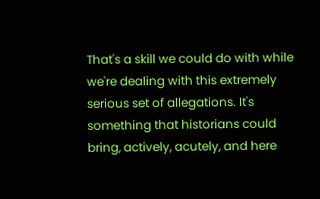That's a skill we could do with while we're dealing with this extremely serious set of allegations. It's something that historians could bring, actively, acutely, and here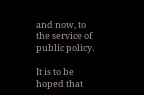and now, to the service of public policy.

It is to be hoped that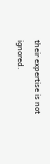their expertise is not ignored.